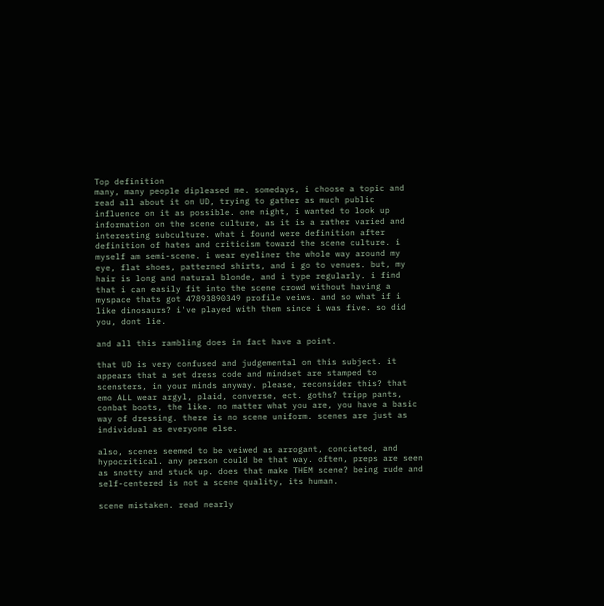Top definition
many, many people dipleased me. somedays, i choose a topic and read all about it on UD, trying to gather as much public influence on it as possible. one night, i wanted to look up information on the scene culture, as it is a rather varied and interesting subculture. what i found were definition after definition of hates and criticism toward the scene culture. i myself am semi-scene. i wear eyeliner the whole way around my eye, flat shoes, patterned shirts, and i go to venues. but, my hair is long and natural blonde, and i type regularly. i find that i can easily fit into the scene crowd without having a myspace thats got 47893890349 profile veiws. and so what if i like dinosaurs? i've played with them since i was five. so did you, dont lie.

and all this rambling does in fact have a point.

that UD is very confused and judgemental on this subject. it appears that a set dress code and mindset are stamped to scensters, in your minds anyway. please, reconsider this? that emo ALL wear argyl, plaid, converse, ect. goths? tripp pants, conbat boots, the like. no matter what you are, you have a basic way of dressing. there is no scene uniform. scenes are just as individual as everyone else.

also, scenes seemed to be veiwed as arrogant, concieted, and hypocritical. any person could be that way. often, preps are seen as snotty and stuck up. does that make THEM scene? being rude and self-centered is not a scene quality, its human.

scene mistaken. read nearly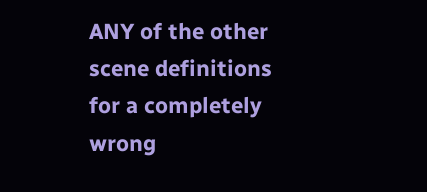ANY of the other scene definitions for a completely wrong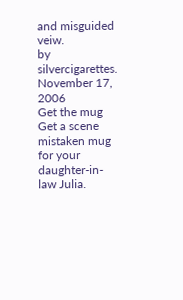and misguided veiw.
by silvercigarettes. November 17, 2006
Get the mug
Get a scene mistaken mug for your daughter-in-law Julia.